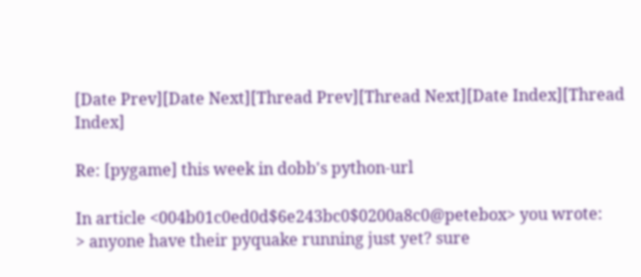[Date Prev][Date Next][Thread Prev][Thread Next][Date Index][Thread Index]

Re: [pygame] this week in dobb's python-url

In article <004b01c0ed0d$6e243bc0$0200a8c0@petebox> you wrote:
> anyone have their pyquake running just yet? sure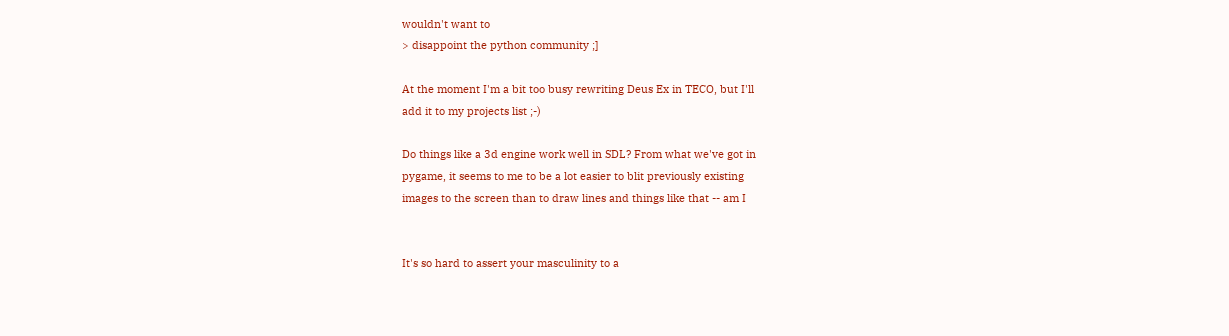wouldn't want to
> disappoint the python community ;]

At the moment I'm a bit too busy rewriting Deus Ex in TECO, but I'll
add it to my projects list ;-)

Do things like a 3d engine work well in SDL? From what we've got in
pygame, it seems to me to be a lot easier to blit previously existing
images to the screen than to draw lines and things like that -- am I


It's so hard to assert your masculinity to a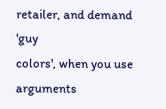retailer, and demand 'guy
colors', when you use arguments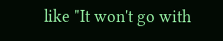like "It won't go with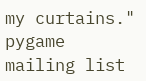my curtains."
pygame mailing list